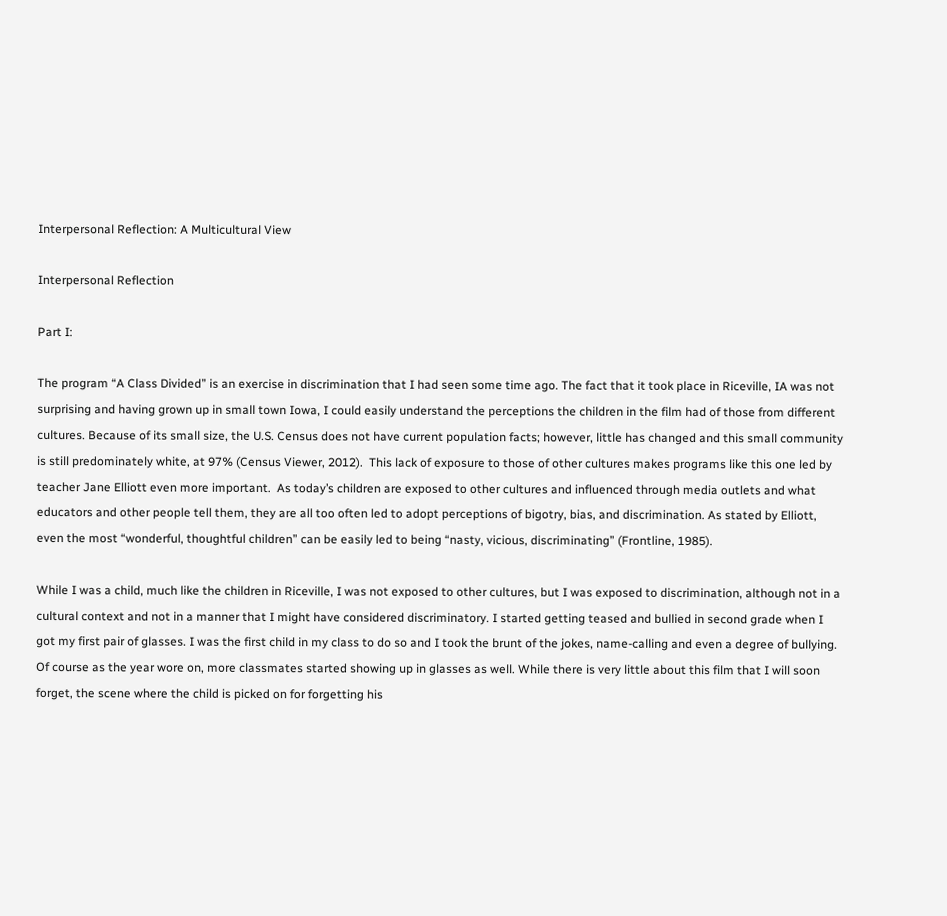Interpersonal Reflection: A Multicultural View

Interpersonal Reflection

Part I:

The program “A Class Divided” is an exercise in discrimination that I had seen some time ago. The fact that it took place in Riceville, IA was not surprising and having grown up in small town Iowa, I could easily understand the perceptions the children in the film had of those from different cultures. Because of its small size, the U.S. Census does not have current population facts; however, little has changed and this small community is still predominately white, at 97% (Census Viewer, 2012).  This lack of exposure to those of other cultures makes programs like this one led by teacher Jane Elliott even more important.  As today’s children are exposed to other cultures and influenced through media outlets and what educators and other people tell them, they are all too often led to adopt perceptions of bigotry, bias, and discrimination. As stated by Elliott, even the most “wonderful, thoughtful children” can be easily led to being “nasty, vicious, discriminating” (Frontline, 1985).

While I was a child, much like the children in Riceville, I was not exposed to other cultures, but I was exposed to discrimination, although not in a cultural context and not in a manner that I might have considered discriminatory. I started getting teased and bullied in second grade when I got my first pair of glasses. I was the first child in my class to do so and I took the brunt of the jokes, name-calling and even a degree of bullying. Of course as the year wore on, more classmates started showing up in glasses as well. While there is very little about this film that I will soon forget, the scene where the child is picked on for forgetting his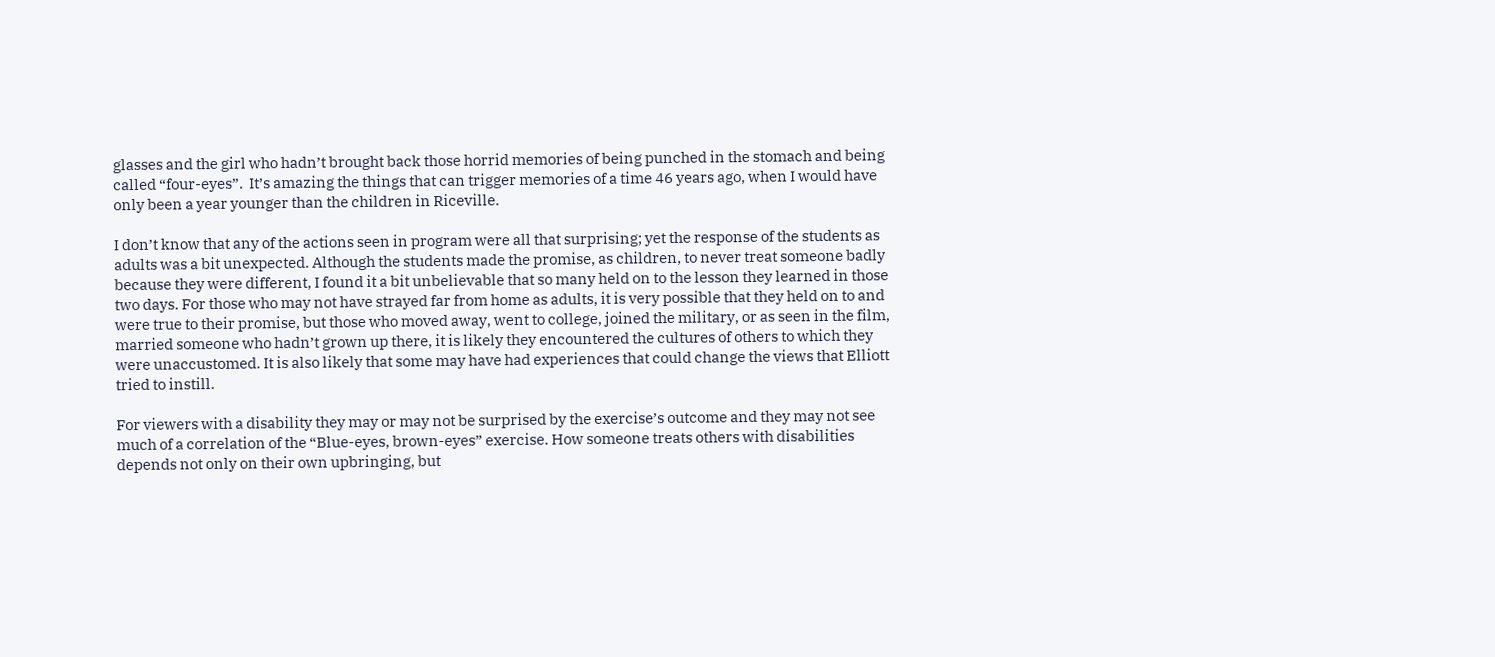glasses and the girl who hadn’t brought back those horrid memories of being punched in the stomach and being called “four-eyes”.  It’s amazing the things that can trigger memories of a time 46 years ago, when I would have only been a year younger than the children in Riceville.

I don’t know that any of the actions seen in program were all that surprising; yet the response of the students as adults was a bit unexpected. Although the students made the promise, as children, to never treat someone badly because they were different, I found it a bit unbelievable that so many held on to the lesson they learned in those two days. For those who may not have strayed far from home as adults, it is very possible that they held on to and were true to their promise, but those who moved away, went to college, joined the military, or as seen in the film, married someone who hadn’t grown up there, it is likely they encountered the cultures of others to which they were unaccustomed. It is also likely that some may have had experiences that could change the views that Elliott tried to instill.

For viewers with a disability they may or may not be surprised by the exercise’s outcome and they may not see much of a correlation of the “Blue-eyes, brown-eyes” exercise. How someone treats others with disabilities depends not only on their own upbringing, but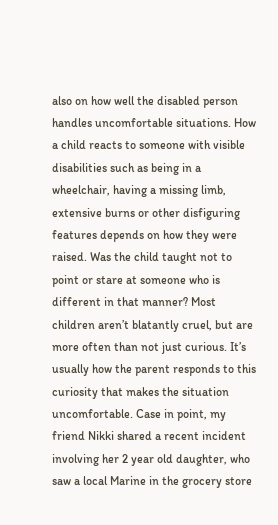also on how well the disabled person handles uncomfortable situations. How a child reacts to someone with visible disabilities such as being in a wheelchair, having a missing limb, extensive burns or other disfiguring features depends on how they were raised. Was the child taught not to point or stare at someone who is different in that manner? Most children aren’t blatantly cruel, but are more often than not just curious. It’s usually how the parent responds to this curiosity that makes the situation uncomfortable. Case in point, my friend Nikki shared a recent incident involving her 2 year old daughter, who saw a local Marine in the grocery store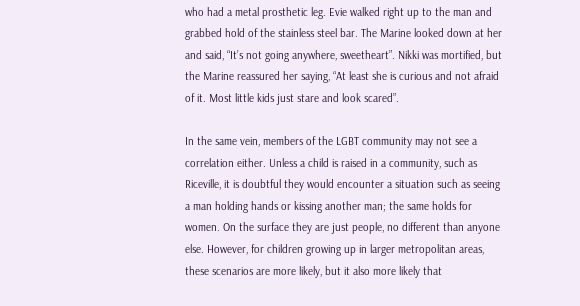who had a metal prosthetic leg. Evie walked right up to the man and grabbed hold of the stainless steel bar. The Marine looked down at her and said, “It’s not going anywhere, sweetheart”. Nikki was mortified, but the Marine reassured her saying, “At least she is curious and not afraid of it. Most little kids just stare and look scared”.

In the same vein, members of the LGBT community may not see a correlation either. Unless a child is raised in a community, such as Riceville, it is doubtful they would encounter a situation such as seeing a man holding hands or kissing another man; the same holds for women. On the surface they are just people, no different than anyone else. However, for children growing up in larger metropolitan areas, these scenarios are more likely, but it also more likely that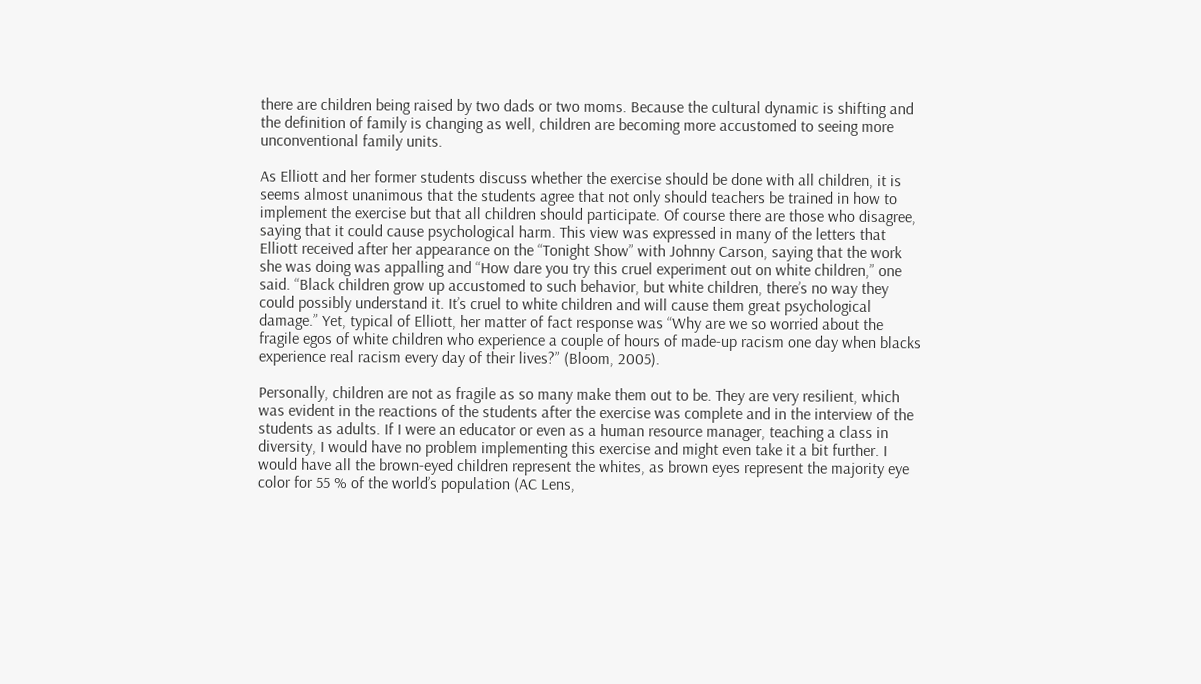there are children being raised by two dads or two moms. Because the cultural dynamic is shifting and the definition of family is changing as well, children are becoming more accustomed to seeing more unconventional family units.

As Elliott and her former students discuss whether the exercise should be done with all children, it is seems almost unanimous that the students agree that not only should teachers be trained in how to implement the exercise but that all children should participate. Of course there are those who disagree, saying that it could cause psychological harm. This view was expressed in many of the letters that Elliott received after her appearance on the “Tonight Show” with Johnny Carson, saying that the work she was doing was appalling and “How dare you try this cruel experiment out on white children,” one said. “Black children grow up accustomed to such behavior, but white children, there’s no way they could possibly understand it. It’s cruel to white children and will cause them great psychological damage.” Yet, typical of Elliott, her matter of fact response was “Why are we so worried about the fragile egos of white children who experience a couple of hours of made-up racism one day when blacks experience real racism every day of their lives?” (Bloom, 2005).

Personally, children are not as fragile as so many make them out to be. They are very resilient, which was evident in the reactions of the students after the exercise was complete and in the interview of the students as adults. If I were an educator or even as a human resource manager, teaching a class in diversity, I would have no problem implementing this exercise and might even take it a bit further. I would have all the brown-eyed children represent the whites, as brown eyes represent the majority eye color for 55 % of the world’s population (AC Lens,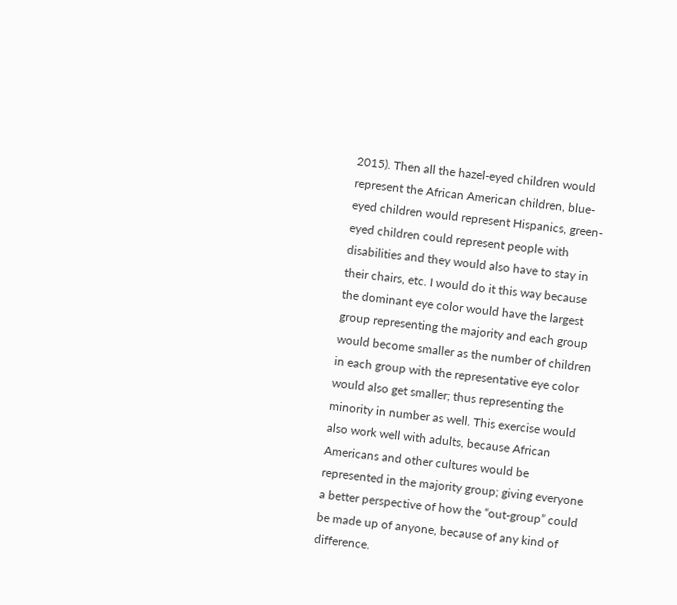2015). Then all the hazel-eyed children would represent the African American children, blue-eyed children would represent Hispanics, green-eyed children could represent people with disabilities and they would also have to stay in their chairs, etc. I would do it this way because the dominant eye color would have the largest group representing the majority and each group would become smaller as the number of children in each group with the representative eye color would also get smaller; thus representing the minority in number as well. This exercise would also work well with adults, because African Americans and other cultures would be represented in the majority group; giving everyone a better perspective of how the “out-group” could be made up of anyone, because of any kind of difference.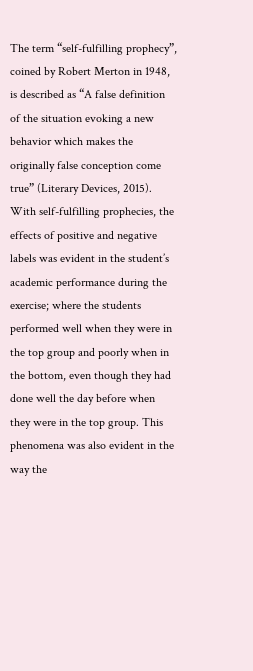The term “self-fulfilling prophecy”, coined by Robert Merton in 1948, is described as “A false definition of the situation evoking a new behavior which makes the originally false conception come true” (Literary Devices, 2015). With self-fulfilling prophecies, the effects of positive and negative labels was evident in the student’s academic performance during the exercise; where the students performed well when they were in the top group and poorly when in the bottom, even though they had done well the day before when they were in the top group. This phenomena was also evident in the way the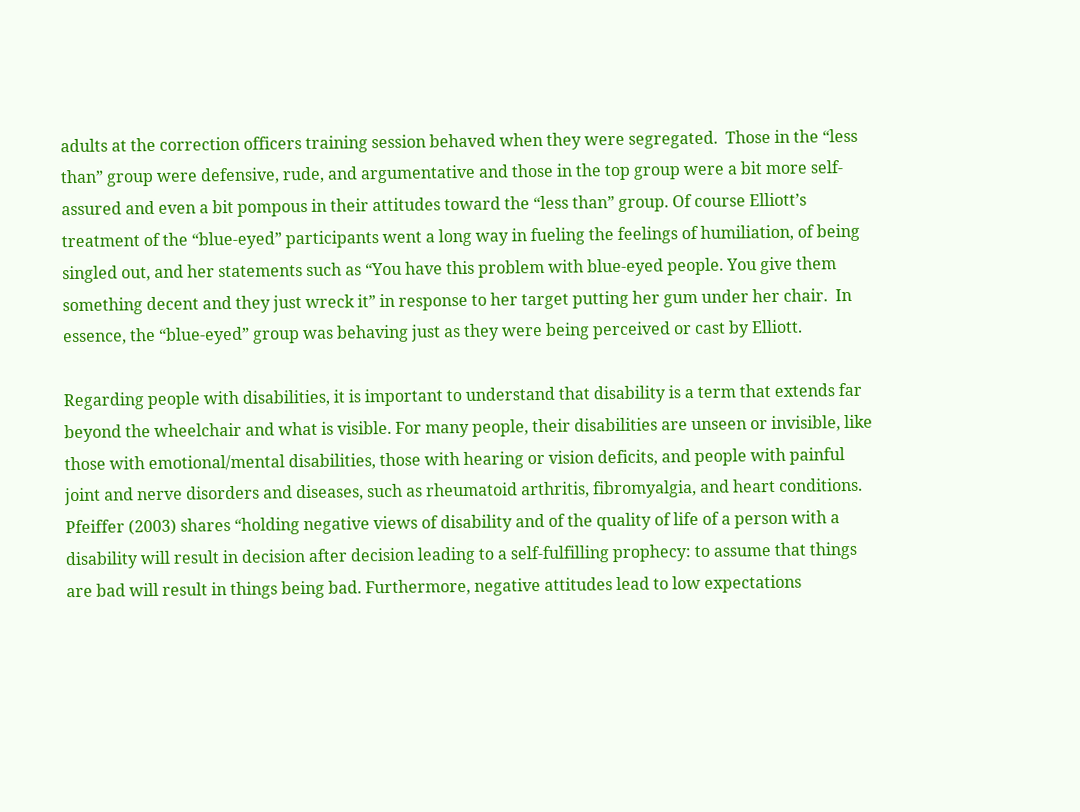adults at the correction officers training session behaved when they were segregated.  Those in the “less than” group were defensive, rude, and argumentative and those in the top group were a bit more self-assured and even a bit pompous in their attitudes toward the “less than” group. Of course Elliott’s treatment of the “blue-eyed” participants went a long way in fueling the feelings of humiliation, of being singled out, and her statements such as “You have this problem with blue-eyed people. You give them something decent and they just wreck it” in response to her target putting her gum under her chair.  In essence, the “blue-eyed” group was behaving just as they were being perceived or cast by Elliott.

Regarding people with disabilities, it is important to understand that disability is a term that extends far beyond the wheelchair and what is visible. For many people, their disabilities are unseen or invisible, like those with emotional/mental disabilities, those with hearing or vision deficits, and people with painful joint and nerve disorders and diseases, such as rheumatoid arthritis, fibromyalgia, and heart conditions. Pfeiffer (2003) shares “holding negative views of disability and of the quality of life of a person with a disability will result in decision after decision leading to a self-fulfilling prophecy: to assume that things are bad will result in things being bad. Furthermore, negative attitudes lead to low expectations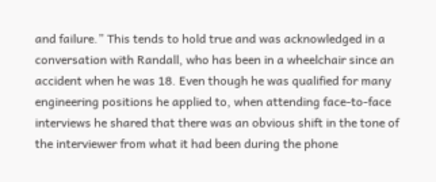and failure.” This tends to hold true and was acknowledged in a conversation with Randall, who has been in a wheelchair since an accident when he was 18. Even though he was qualified for many engineering positions he applied to, when attending face-to-face interviews he shared that there was an obvious shift in the tone of the interviewer from what it had been during the phone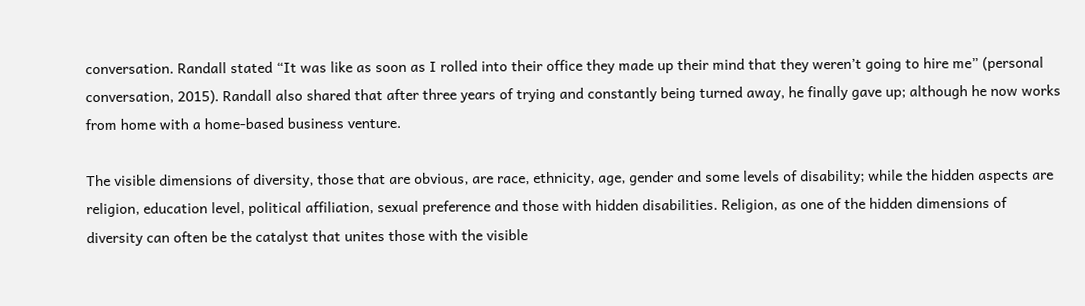conversation. Randall stated “It was like as soon as I rolled into their office they made up their mind that they weren’t going to hire me” (personal conversation, 2015). Randall also shared that after three years of trying and constantly being turned away, he finally gave up; although he now works from home with a home-based business venture.

The visible dimensions of diversity, those that are obvious, are race, ethnicity, age, gender and some levels of disability; while the hidden aspects are religion, education level, political affiliation, sexual preference and those with hidden disabilities. Religion, as one of the hidden dimensions of diversity can often be the catalyst that unites those with the visible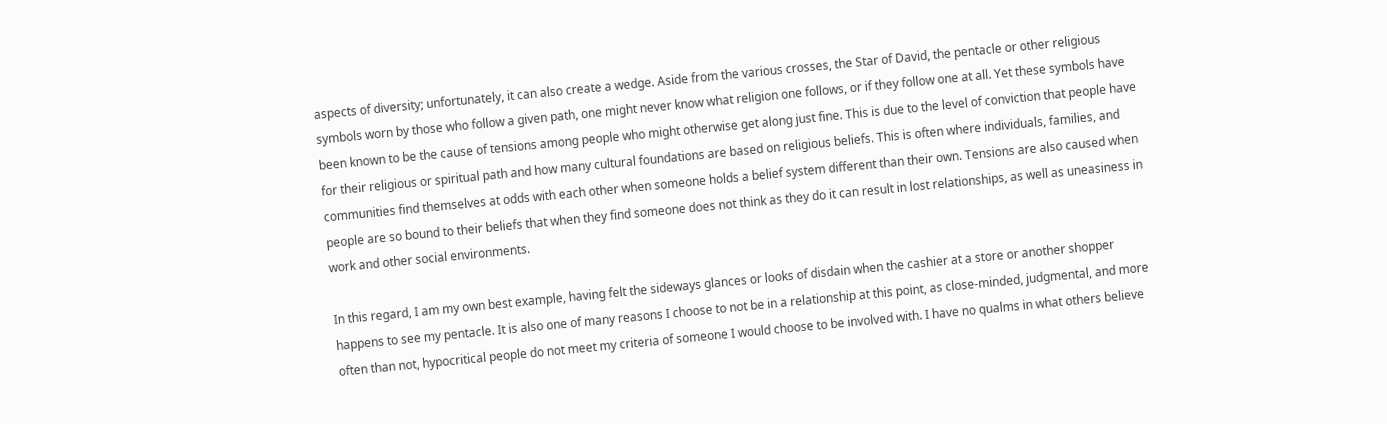aspects of diversity; unfortunately, it can also create a wedge. Aside from the various crosses, the Star of David, the pentacle or other religious symbols worn by those who follow a given path, one might never know what religion one follows, or if they follow one at all. Yet these symbols have been known to be the cause of tensions among people who might otherwise get along just fine. This is due to the level of conviction that people have for their religious or spiritual path and how many cultural foundations are based on religious beliefs. This is often where individuals, families, and communities find themselves at odds with each other when someone holds a belief system different than their own. Tensions are also caused when people are so bound to their beliefs that when they find someone does not think as they do it can result in lost relationships, as well as uneasiness in work and other social environments.

In this regard, I am my own best example, having felt the sideways glances or looks of disdain when the cashier at a store or another shopper happens to see my pentacle. It is also one of many reasons I choose to not be in a relationship at this point, as close-minded, judgmental, and more often than not, hypocritical people do not meet my criteria of someone I would choose to be involved with. I have no qualms in what others believe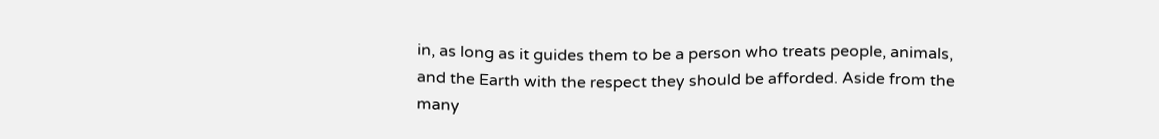in, as long as it guides them to be a person who treats people, animals, and the Earth with the respect they should be afforded. Aside from the many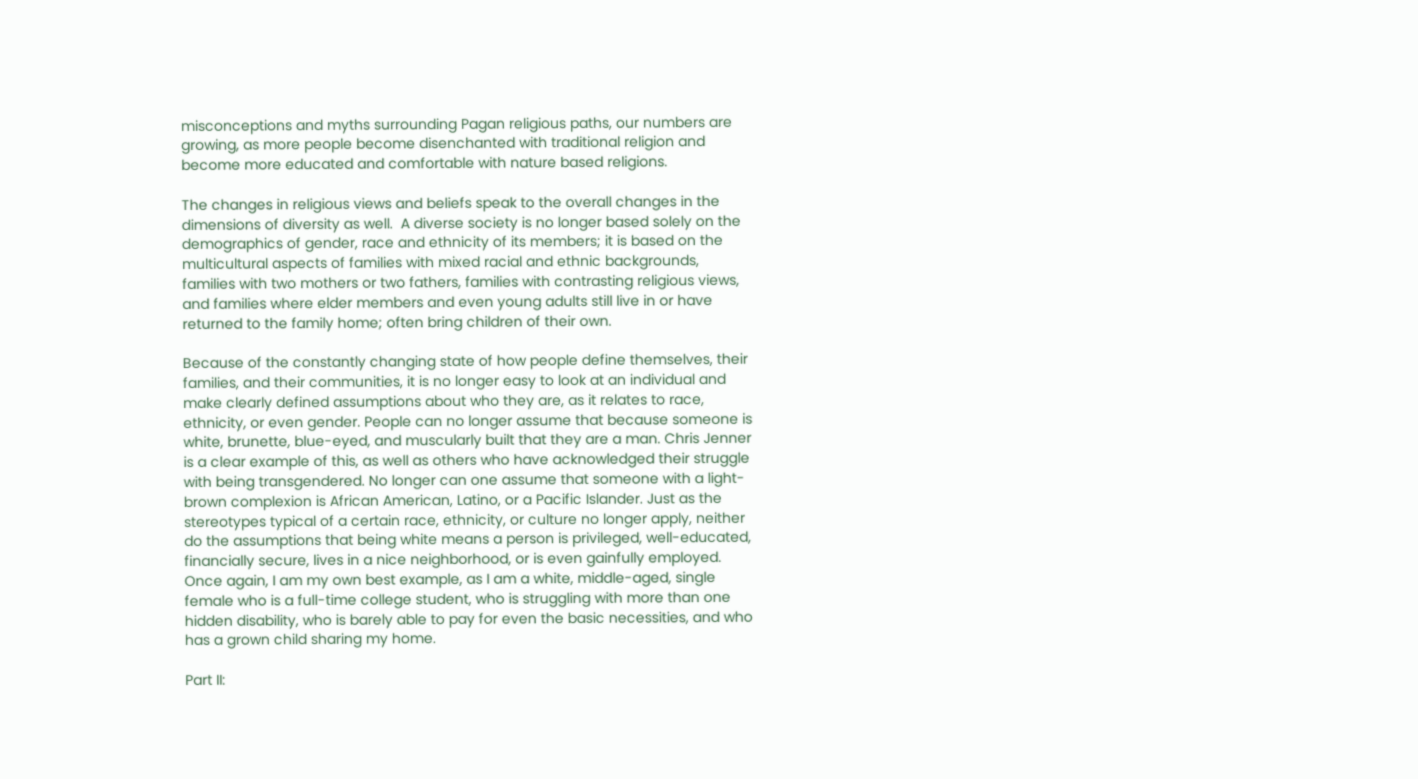misconceptions and myths surrounding Pagan religious paths, our numbers are growing, as more people become disenchanted with traditional religion and become more educated and comfortable with nature based religions.

The changes in religious views and beliefs speak to the overall changes in the dimensions of diversity as well.  A diverse society is no longer based solely on the demographics of gender, race and ethnicity of its members; it is based on the multicultural aspects of families with mixed racial and ethnic backgrounds, families with two mothers or two fathers, families with contrasting religious views, and families where elder members and even young adults still live in or have returned to the family home; often bring children of their own.

Because of the constantly changing state of how people define themselves, their families, and their communities, it is no longer easy to look at an individual and make clearly defined assumptions about who they are, as it relates to race, ethnicity, or even gender. People can no longer assume that because someone is white, brunette, blue-eyed, and muscularly built that they are a man. Chris Jenner is a clear example of this, as well as others who have acknowledged their struggle with being transgendered. No longer can one assume that someone with a light-brown complexion is African American, Latino, or a Pacific Islander. Just as the stereotypes typical of a certain race, ethnicity, or culture no longer apply, neither do the assumptions that being white means a person is privileged, well-educated, financially secure, lives in a nice neighborhood, or is even gainfully employed.  Once again, I am my own best example, as I am a white, middle-aged, single female who is a full-time college student, who is struggling with more than one hidden disability, who is barely able to pay for even the basic necessities, and who has a grown child sharing my home.

Part II: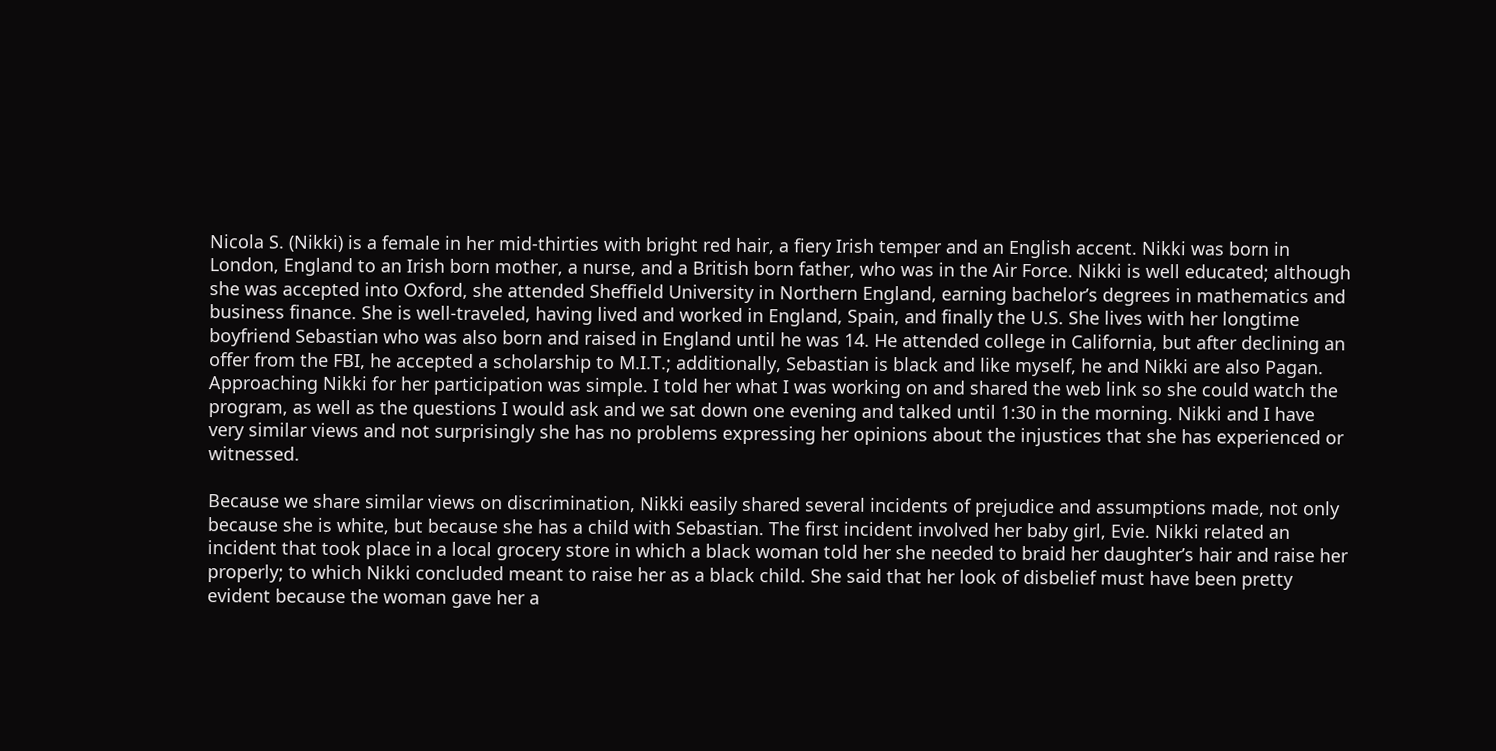Nicola S. (Nikki) is a female in her mid-thirties with bright red hair, a fiery Irish temper and an English accent. Nikki was born in London, England to an Irish born mother, a nurse, and a British born father, who was in the Air Force. Nikki is well educated; although she was accepted into Oxford, she attended Sheffield University in Northern England, earning bachelor’s degrees in mathematics and business finance. She is well-traveled, having lived and worked in England, Spain, and finally the U.S. She lives with her longtime boyfriend Sebastian who was also born and raised in England until he was 14. He attended college in California, but after declining an offer from the FBI, he accepted a scholarship to M.I.T.; additionally, Sebastian is black and like myself, he and Nikki are also Pagan. Approaching Nikki for her participation was simple. I told her what I was working on and shared the web link so she could watch the program, as well as the questions I would ask and we sat down one evening and talked until 1:30 in the morning. Nikki and I have very similar views and not surprisingly she has no problems expressing her opinions about the injustices that she has experienced or witnessed.

Because we share similar views on discrimination, Nikki easily shared several incidents of prejudice and assumptions made, not only because she is white, but because she has a child with Sebastian. The first incident involved her baby girl, Evie. Nikki related an incident that took place in a local grocery store in which a black woman told her she needed to braid her daughter’s hair and raise her properly; to which Nikki concluded meant to raise her as a black child. She said that her look of disbelief must have been pretty evident because the woman gave her a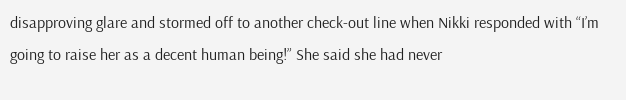disapproving glare and stormed off to another check-out line when Nikki responded with “I’m going to raise her as a decent human being!” She said she had never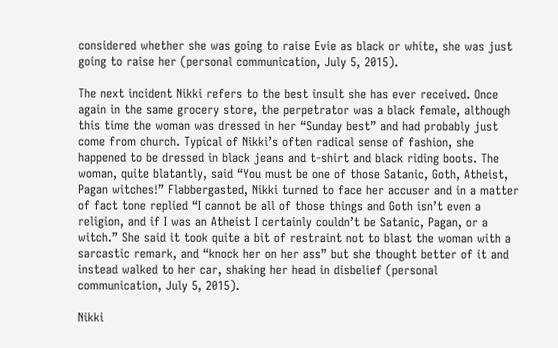considered whether she was going to raise Evie as black or white, she was just going to raise her (personal communication, July 5, 2015).

The next incident Nikki refers to the best insult she has ever received. Once again in the same grocery store, the perpetrator was a black female, although this time the woman was dressed in her “Sunday best” and had probably just come from church. Typical of Nikki’s often radical sense of fashion, she happened to be dressed in black jeans and t-shirt and black riding boots. The woman, quite blatantly, said “You must be one of those Satanic, Goth, Atheist, Pagan witches!” Flabbergasted, Nikki turned to face her accuser and in a matter of fact tone replied “I cannot be all of those things and Goth isn’t even a religion, and if I was an Atheist I certainly couldn’t be Satanic, Pagan, or a witch.” She said it took quite a bit of restraint not to blast the woman with a sarcastic remark, and “knock her on her ass” but she thought better of it and instead walked to her car, shaking her head in disbelief (personal communication, July 5, 2015).

Nikki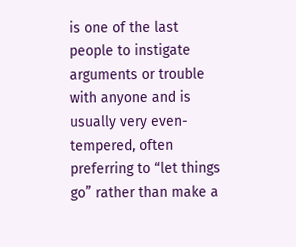is one of the last people to instigate arguments or trouble with anyone and is usually very even-tempered, often preferring to “let things go” rather than make a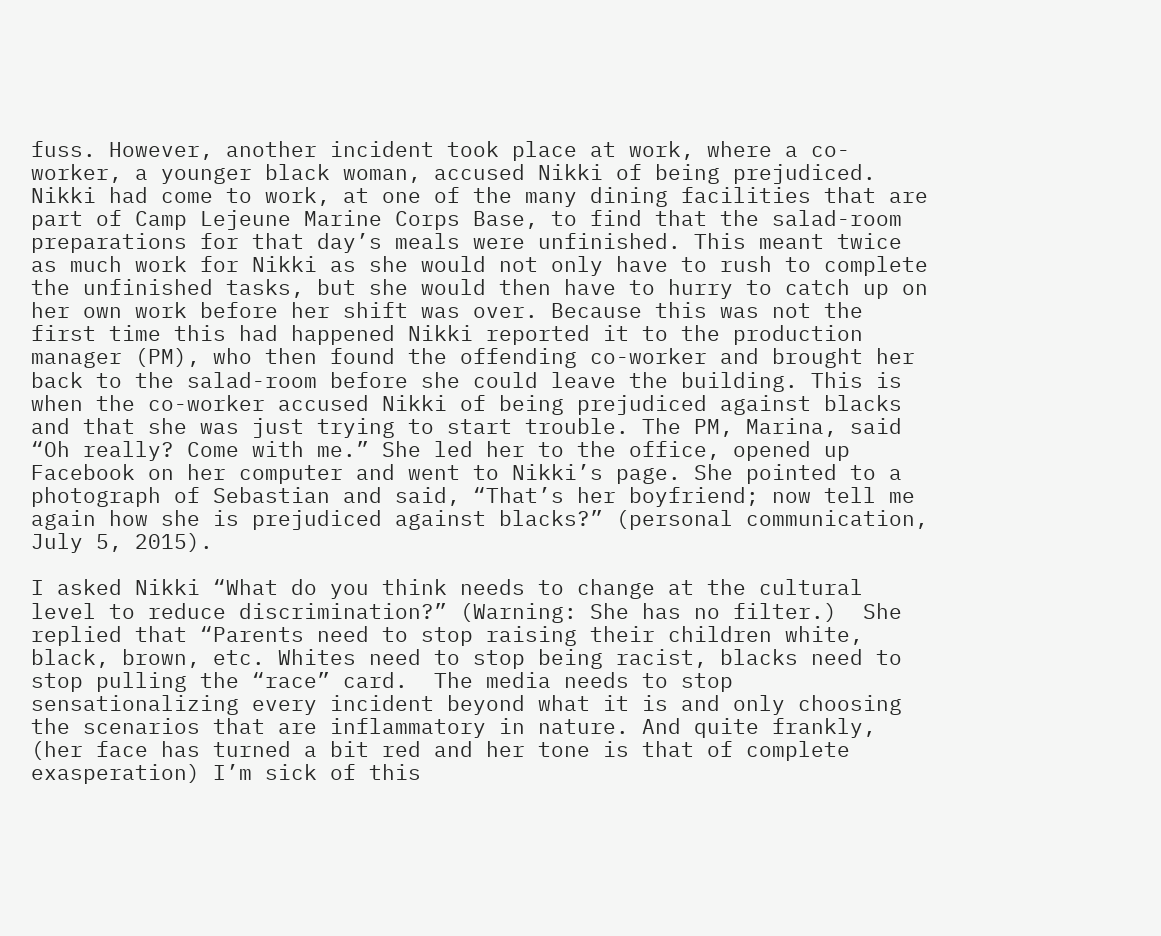fuss. However, another incident took place at work, where a co-worker, a younger black woman, accused Nikki of being prejudiced. Nikki had come to work, at one of the many dining facilities that are part of Camp Lejeune Marine Corps Base, to find that the salad-room preparations for that day’s meals were unfinished. This meant twice as much work for Nikki as she would not only have to rush to complete the unfinished tasks, but she would then have to hurry to catch up on her own work before her shift was over. Because this was not the first time this had happened Nikki reported it to the production manager (PM), who then found the offending co-worker and brought her back to the salad-room before she could leave the building. This is when the co-worker accused Nikki of being prejudiced against blacks and that she was just trying to start trouble. The PM, Marina, said “Oh really? Come with me.” She led her to the office, opened up Facebook on her computer and went to Nikki’s page. She pointed to a photograph of Sebastian and said, “That’s her boyfriend; now tell me again how she is prejudiced against blacks?” (personal communication, July 5, 2015).

I asked Nikki “What do you think needs to change at the cultural level to reduce discrimination?” (Warning: She has no filter.)  She replied that “Parents need to stop raising their children white, black, brown, etc. Whites need to stop being racist, blacks need to stop pulling the “race” card.  The media needs to stop sensationalizing every incident beyond what it is and only choosing the scenarios that are inflammatory in nature. And quite frankly, (her face has turned a bit red and her tone is that of complete exasperation) I’m sick of this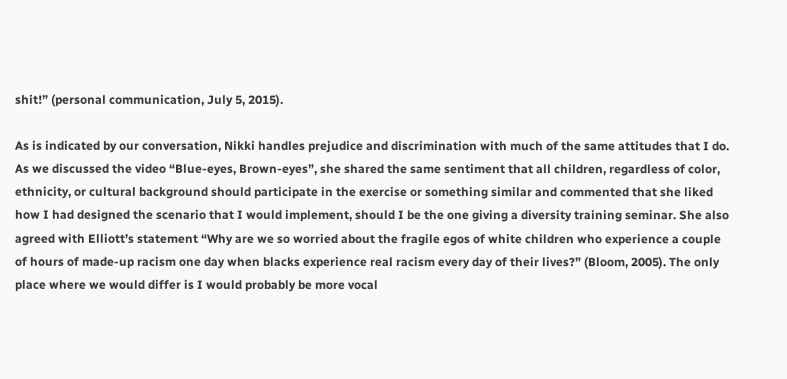shit!” (personal communication, July 5, 2015).

As is indicated by our conversation, Nikki handles prejudice and discrimination with much of the same attitudes that I do. As we discussed the video “Blue-eyes, Brown-eyes”, she shared the same sentiment that all children, regardless of color, ethnicity, or cultural background should participate in the exercise or something similar and commented that she liked how I had designed the scenario that I would implement, should I be the one giving a diversity training seminar. She also agreed with Elliott’s statement “Why are we so worried about the fragile egos of white children who experience a couple of hours of made-up racism one day when blacks experience real racism every day of their lives?” (Bloom, 2005). The only place where we would differ is I would probably be more vocal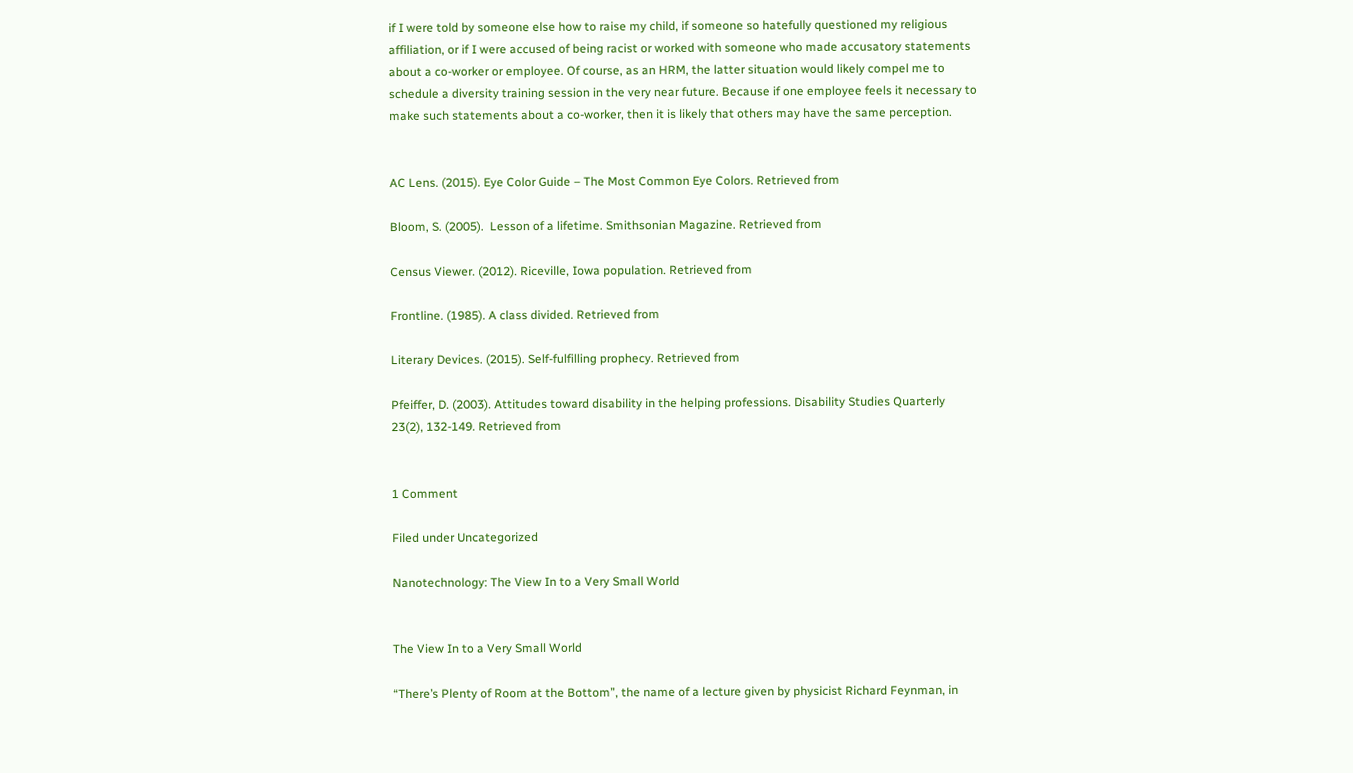if I were told by someone else how to raise my child, if someone so hatefully questioned my religious affiliation, or if I were accused of being racist or worked with someone who made accusatory statements about a co-worker or employee. Of course, as an HRM, the latter situation would likely compel me to schedule a diversity training session in the very near future. Because if one employee feels it necessary to make such statements about a co-worker, then it is likely that others may have the same perception.


AC Lens. (2015). Eye Color Guide – The Most Common Eye Colors. Retrieved from

Bloom, S. (2005).  Lesson of a lifetime. Smithsonian Magazine. Retrieved from

Census Viewer. (2012). Riceville, Iowa population. Retrieved from

Frontline. (1985). A class divided. Retrieved from

Literary Devices. (2015). Self-fulfilling prophecy. Retrieved from

Pfeiffer, D. (2003). Attitudes toward disability in the helping professions. Disability Studies Quarterly 23(2), 132-149. Retrieved from


1 Comment

Filed under Uncategorized

Nanotechnology: The View In to a Very Small World


The View In to a Very Small World

“There’s Plenty of Room at the Bottom”, the name of a lecture given by physicist Richard Feynman, in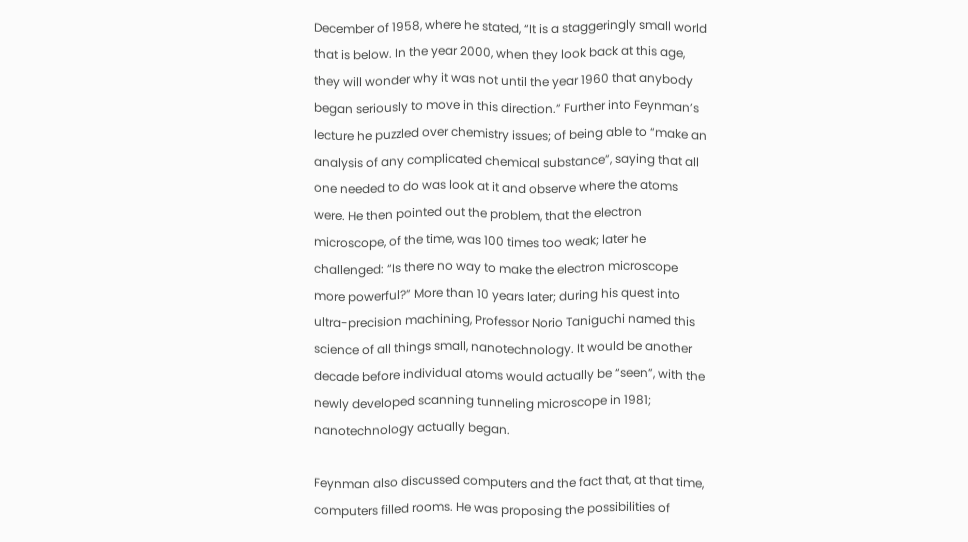December of 1958, where he stated, “It is a staggeringly small world that is below. In the year 2000, when they look back at this age, they will wonder why it was not until the year 1960 that anybody began seriously to move in this direction.” Further into Feynman’s lecture he puzzled over chemistry issues; of being able to “make an analysis of any complicated chemical substance”, saying that all one needed to do was look at it and observe where the atoms were. He then pointed out the problem, that the electron microscope, of the time, was 100 times too weak; later he challenged: “Is there no way to make the electron microscope more powerful?” More than 10 years later; during his quest into ultra-precision machining, Professor Norio Taniguchi named this science of all things small, nanotechnology. It would be another decade before individual atoms would actually be “seen”, with the newly developed scanning tunneling microscope in 1981; nanotechnology actually began.

Feynman also discussed computers and the fact that, at that time, computers filled rooms. He was proposing the possibilities of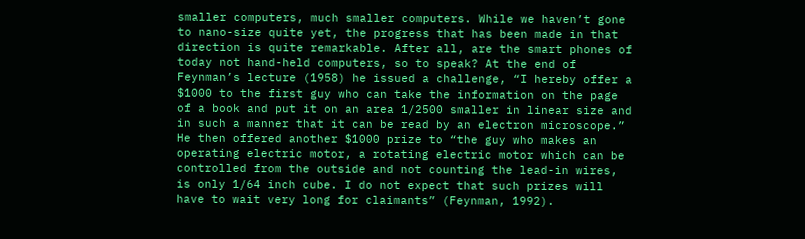smaller computers, much smaller computers. While we haven’t gone to nano-size quite yet, the progress that has been made in that direction is quite remarkable. After all, are the smart phones of today not hand-held computers, so to speak? At the end of Feynman’s lecture (1958) he issued a challenge, “I hereby offer a $1000 to the first guy who can take the information on the page of a book and put it on an area 1/2500 smaller in linear size and in such a manner that it can be read by an electron microscope.” He then offered another $1000 prize to “the guy who makes an operating electric motor, a rotating electric motor which can be controlled from the outside and not counting the lead-in wires, is only 1/64 inch cube. I do not expect that such prizes will have to wait very long for claimants” (Feynman, 1992).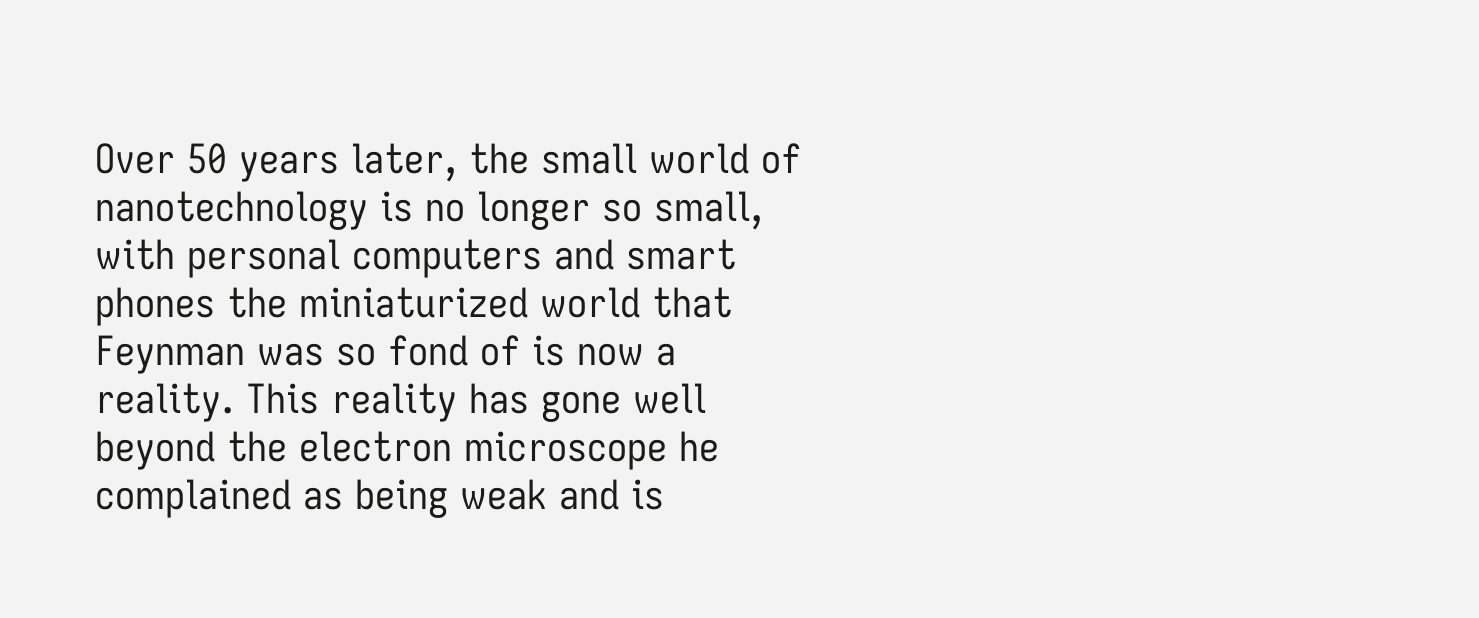Over 50 years later, the small world of nanotechnology is no longer so small, with personal computers and smart phones the miniaturized world that Feynman was so fond of is now a reality. This reality has gone well beyond the electron microscope he complained as being weak and is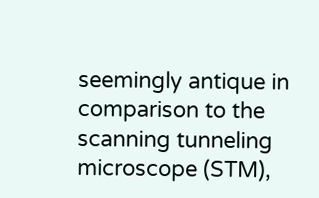seemingly antique in comparison to the scanning tunneling microscope (STM),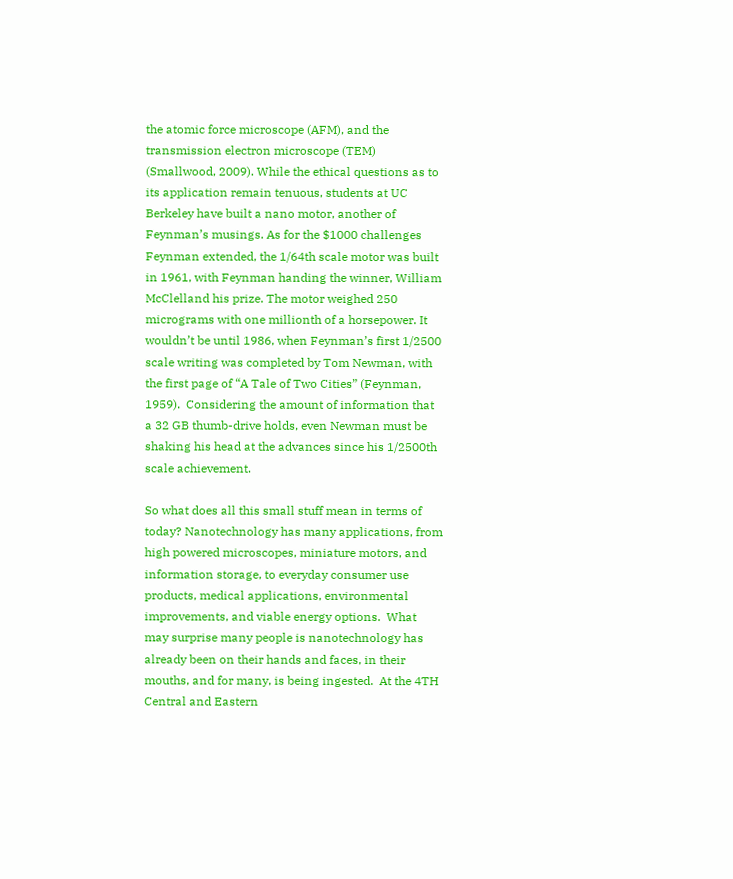the atomic force microscope (AFM), and the transmission electron microscope (TEM) (Smallwood, 2009). While the ethical questions as to its application remain tenuous, students at UC Berkeley have built a nano motor, another of Feynman’s musings. As for the $1000 challenges Feynman extended, the 1/64th scale motor was built in 1961, with Feynman handing the winner, William McClelland his prize. The motor weighed 250 micrograms with one millionth of a horsepower. It wouldn’t be until 1986, when Feynman’s first 1/2500 scale writing was completed by Tom Newman, with the first page of “A Tale of Two Cities” (Feynman, 1959).  Considering the amount of information that a 32 GB thumb-drive holds, even Newman must be shaking his head at the advances since his 1/2500th scale achievement.

So what does all this small stuff mean in terms of today? Nanotechnology has many applications, from high powered microscopes, miniature motors, and information storage, to everyday consumer use products, medical applications, environmental improvements, and viable energy options.  What may surprise many people is nanotechnology has already been on their hands and faces, in their mouths, and for many, is being ingested.  At the 4TH Central and Eastern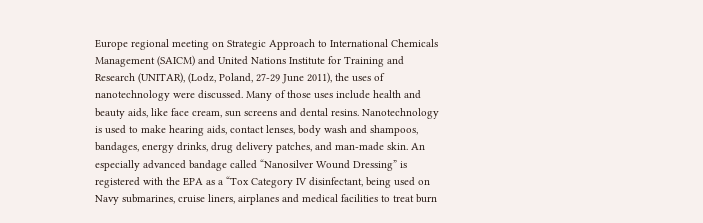Europe regional meeting on Strategic Approach to International Chemicals Management (SAICM) and United Nations Institute for Training and Research (UNITAR), (Lodz, Poland, 27-29 June 2011), the uses of nanotechnology were discussed. Many of those uses include health and beauty aids, like face cream, sun screens and dental resins. Nanotechnology is used to make hearing aids, contact lenses, body wash and shampoos, bandages, energy drinks, drug delivery patches, and man-made skin. An especially advanced bandage called “Nanosilver Wound Dressing” is registered with the EPA as a “Tox Category IV disinfectant, being used on Navy submarines, cruise liners, airplanes and medical facilities to treat burn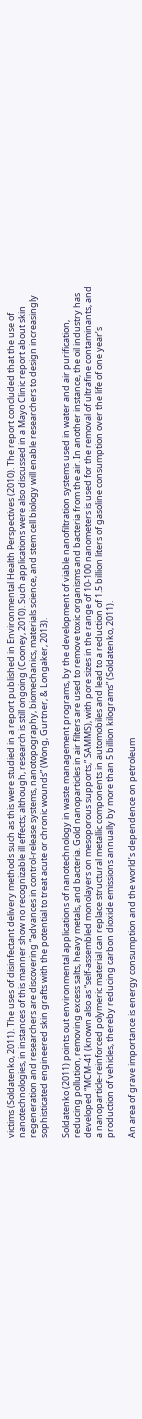victims (Soldatenko, 2011). The uses of disinfectant delivery methods such as this were studied in a report published in Environmental Health Perspectives (2010). The report concluded that the use of nanotechnologies, in instances of this manner show no recognizable ill effects; although, research is still ongoing (Cooney, 2010). Such applications were also discussed in a Mayo Clinic report about skin regeneration and researchers are discovering “advances in control-release systems, nanotopography, biomechanics, materials science, and stem cell biology will enable researchers to design increasingly sophisticated engineered skin grafts with the potential to treat acute or chronic wounds” (Wong, Gurtner, & Longaker, 2013).

Soldatenko (2011) points out environmental applications of nanotechnology in waste management programs, by the development of viable nanofiltration systems used in water and air purification, reducing pollution, removing excess salts, heavy metals, and bacteria. Gold nanoparticles in air filters are used to remove toxic organisms and bacteria from the air. In another instance, the oil industry has developed “MCM-41 (known also as “self-assembled monolayers on mesoporous supports,” SAMMS), with pore sizes in the range of 10-100 nanometers is used for the removal of ultrafine contaminants, and a nanoparticle-reinforced polymeric material can replace structural metallic components in automobiles and lead to a reduction of 1.5 billion liters of gasoline consumption over the life of one year’s production of vehicles, thereby reducing carbon dioxide emissions annually by more than 5 billion kilograms” (Soldatenko, 2011).

An area of grave importance is energy consumption and the world’s dependence on petroleum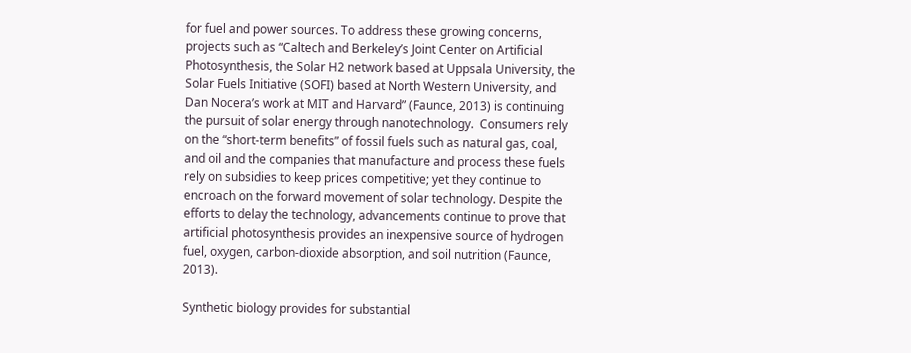for fuel and power sources. To address these growing concerns, projects such as “Caltech and Berkeley’s Joint Center on Artificial Photosynthesis, the Solar H2 network based at Uppsala University, the Solar Fuels Initiative (SOFI) based at North Western University, and Dan Nocera’s work at MIT and Harvard” (Faunce, 2013) is continuing the pursuit of solar energy through nanotechnology.  Consumers rely on the “short-term benefits” of fossil fuels such as natural gas, coal, and oil and the companies that manufacture and process these fuels rely on subsidies to keep prices competitive; yet they continue to encroach on the forward movement of solar technology. Despite the efforts to delay the technology, advancements continue to prove that artificial photosynthesis provides an inexpensive source of hydrogen fuel, oxygen, carbon-dioxide absorption, and soil nutrition (Faunce, 2013).

Synthetic biology provides for substantial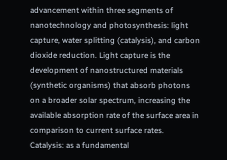advancement within three segments of nanotechnology and photosynthesis: light capture, water splitting (catalysis), and carbon dioxide reduction. Light capture is the development of nanostructured materials (synthetic organisms) that absorb photons on a broader solar spectrum, increasing the available absorption rate of the surface area in comparison to current surface rates.  Catalysis: as a fundamental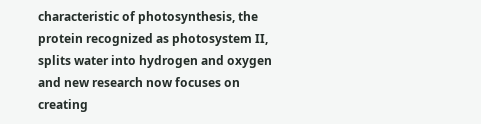characteristic of photosynthesis, the protein recognized as photosystem II, splits water into hydrogen and oxygen and new research now focuses on creating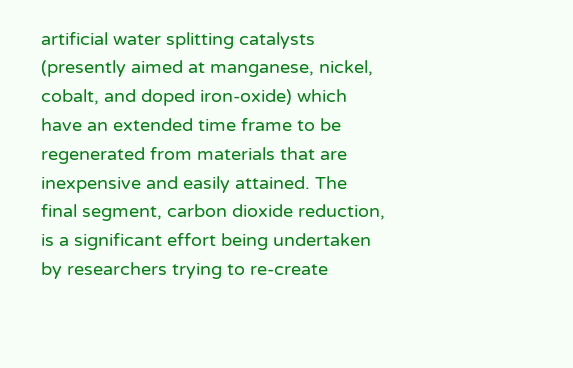artificial water splitting catalysts (presently aimed at manganese, nickel, cobalt, and doped iron-oxide) which have an extended time frame to be regenerated from materials that are inexpensive and easily attained. The final segment, carbon dioxide reduction, is a significant effort being undertaken by researchers trying to re-create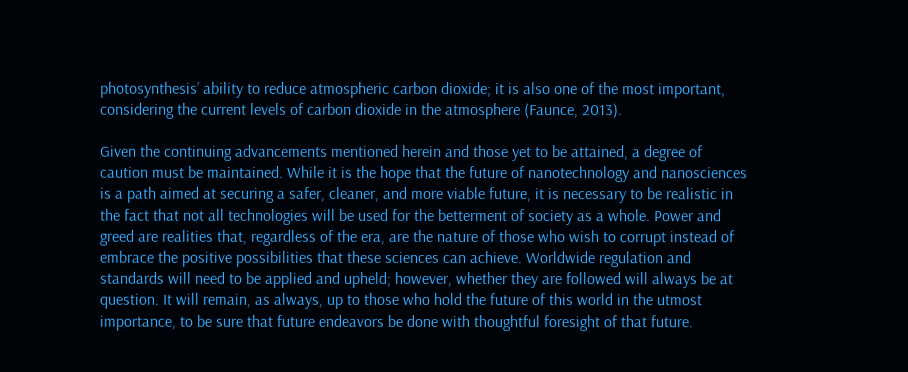photosynthesis’ ability to reduce atmospheric carbon dioxide; it is also one of the most important, considering the current levels of carbon dioxide in the atmosphere (Faunce, 2013).

Given the continuing advancements mentioned herein and those yet to be attained, a degree of caution must be maintained. While it is the hope that the future of nanotechnology and nanosciences is a path aimed at securing a safer, cleaner, and more viable future, it is necessary to be realistic in the fact that not all technologies will be used for the betterment of society as a whole. Power and greed are realities that, regardless of the era, are the nature of those who wish to corrupt instead of embrace the positive possibilities that these sciences can achieve. Worldwide regulation and standards will need to be applied and upheld; however, whether they are followed will always be at question. It will remain, as always, up to those who hold the future of this world in the utmost importance, to be sure that future endeavors be done with thoughtful foresight of that future.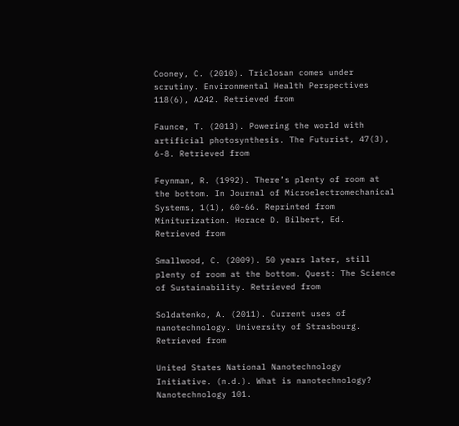Cooney, C. (2010). Triclosan comes under scrutiny. Environmental Health Perspectives 118(6), A242. Retrieved from

Faunce, T. (2013). Powering the world with artificial photosynthesis. The Futurist, 47(3), 6-8. Retrieved from

Feynman, R. (1992). There’s plenty of room at the bottom. In Journal of Microelectromechanical Systems, 1(1), 60-66. Reprinted from Miniturization. Horace D. Bilbert, Ed.  Retrieved from

Smallwood, C. (2009). 50 years later, still plenty of room at the bottom. Quest: The Science of Sustainability. Retrieved from

Soldatenko, A. (2011). Current uses of nanotechnology. University of Strasbourg. Retrieved from

United States National Nanotechnology Initiative. (n.d.). What is nanotechnology? Nanotechnology 101.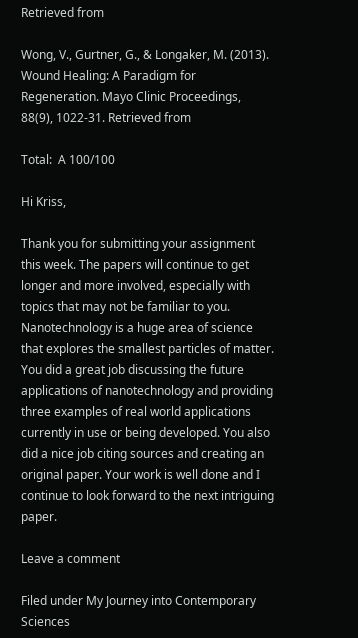Retrieved from

Wong, V., Gurtner, G., & Longaker, M. (2013). Wound Healing: A Paradigm for Regeneration. Mayo Clinic Proceedings, 88(9), 1022-31. Retrieved from

Total:  A 100/100

Hi Kriss,

Thank you for submitting your assignment this week. The papers will continue to get longer and more involved, especially with topics that may not be familiar to you. Nanotechnology is a huge area of science that explores the smallest particles of matter. You did a great job discussing the future applications of nanotechnology and providing three examples of real world applications currently in use or being developed. You also did a nice job citing sources and creating an original paper. Your work is well done and I continue to look forward to the next intriguing paper.

Leave a comment

Filed under My Journey into Contemporary Sciences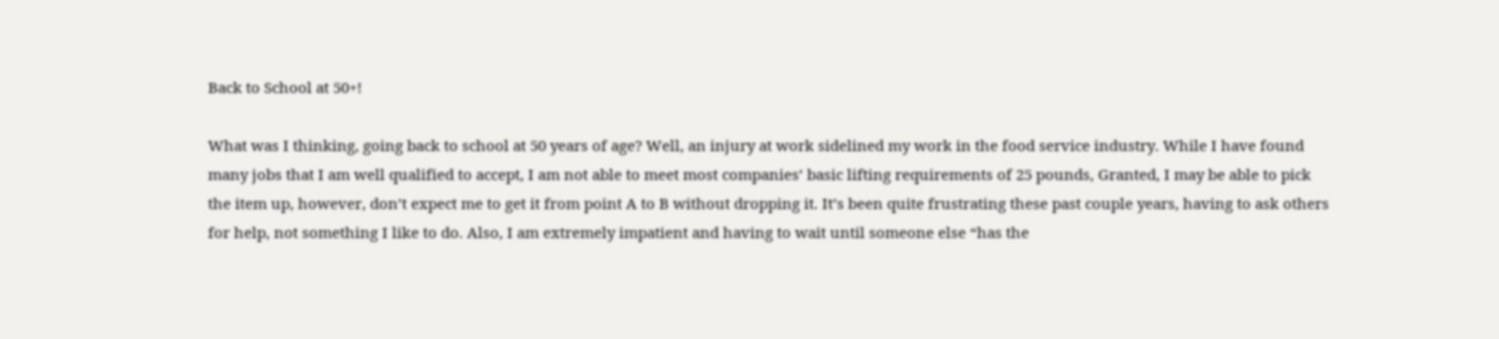Back to School at 50+!

What was I thinking, going back to school at 50 years of age? Well, an injury at work sidelined my work in the food service industry. While I have found many jobs that I am well qualified to accept, I am not able to meet most companies’ basic lifting requirements of 25 pounds, Granted, I may be able to pick the item up, however, don’t expect me to get it from point A to B without dropping it. It’s been quite frustrating these past couple years, having to ask others for help, not something I like to do. Also, I am extremely impatient and having to wait until someone else “has the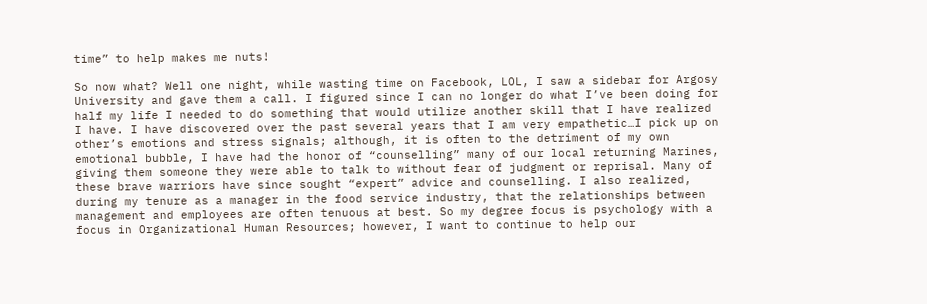time” to help makes me nuts!

So now what? Well one night, while wasting time on Facebook, LOL, I saw a sidebar for Argosy University and gave them a call. I figured since I can no longer do what I’ve been doing for half my life I needed to do something that would utilize another skill that I have realized I have. I have discovered over the past several years that I am very empathetic…I pick up on other’s emotions and stress signals; although, it is often to the detriment of my own emotional bubble, I have had the honor of “counselling” many of our local returning Marines, giving them someone they were able to talk to without fear of judgment or reprisal. Many of these brave warriors have since sought “expert” advice and counselling. I also realized, during my tenure as a manager in the food service industry, that the relationships between management and employees are often tenuous at best. So my degree focus is psychology with a focus in Organizational Human Resources; however, I want to continue to help our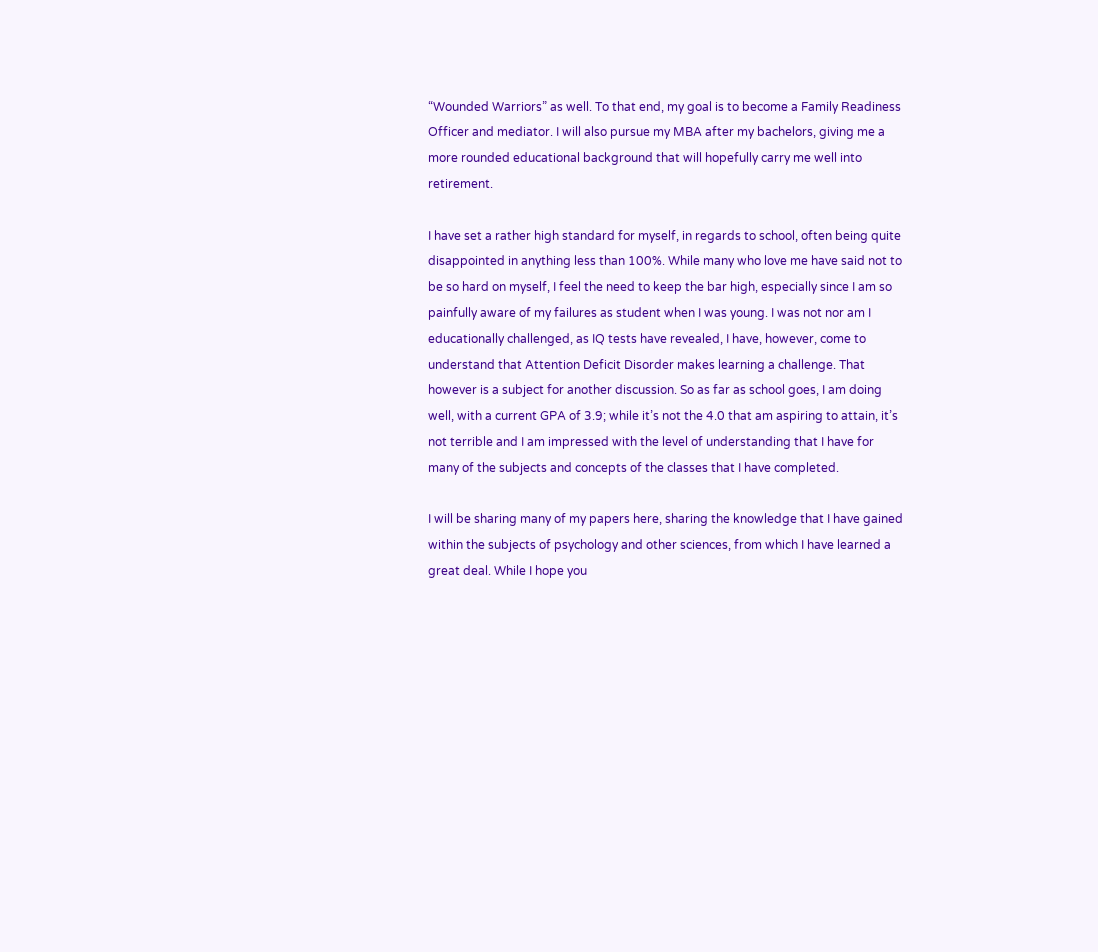“Wounded Warriors” as well. To that end, my goal is to become a Family Readiness Officer and mediator. I will also pursue my MBA after my bachelors, giving me a more rounded educational background that will hopefully carry me well into retirement.

I have set a rather high standard for myself, in regards to school, often being quite disappointed in anything less than 100%. While many who love me have said not to be so hard on myself, I feel the need to keep the bar high, especially since I am so painfully aware of my failures as student when I was young. I was not nor am I educationally challenged, as IQ tests have revealed, I have, however, come to understand that Attention Deficit Disorder makes learning a challenge. That however is a subject for another discussion. So as far as school goes, I am doing well, with a current GPA of 3.9; while it’s not the 4.0 that am aspiring to attain, it’s not terrible and I am impressed with the level of understanding that I have for many of the subjects and concepts of the classes that I have completed.

I will be sharing many of my papers here, sharing the knowledge that I have gained within the subjects of psychology and other sciences, from which I have learned a great deal. While I hope you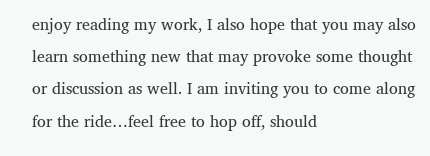enjoy reading my work, I also hope that you may also learn something new that may provoke some thought or discussion as well. I am inviting you to come along for the ride…feel free to hop off, should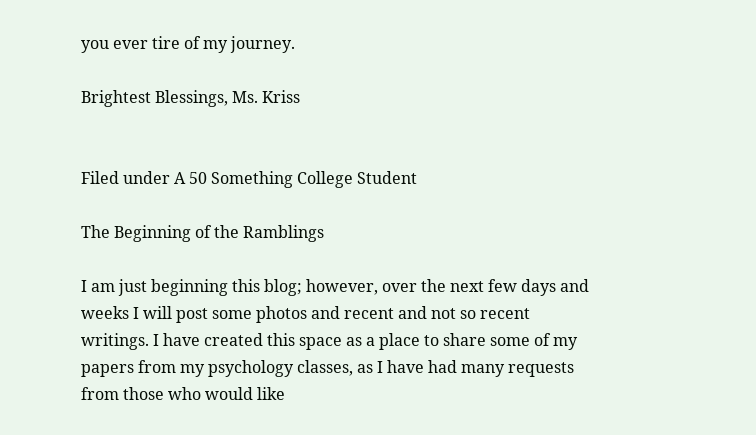you ever tire of my journey.

Brightest Blessings, Ms. Kriss


Filed under A 50 Something College Student

The Beginning of the Ramblings

I am just beginning this blog; however, over the next few days and weeks I will post some photos and recent and not so recent writings. I have created this space as a place to share some of my papers from my psychology classes, as I have had many requests from those who would like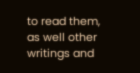to read them, as well other writings and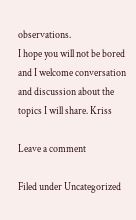observations.
I hope you will not be bored and I welcome conversation and discussion about the topics I will share. Kriss

Leave a comment

Filed under Uncategorized